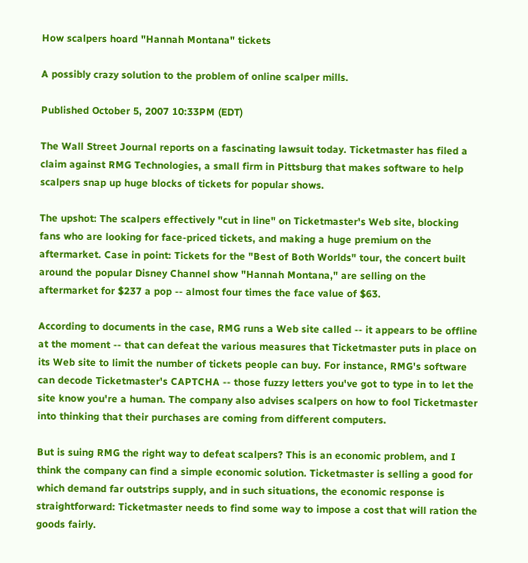How scalpers hoard "Hannah Montana" tickets

A possibly crazy solution to the problem of online scalper mills.

Published October 5, 2007 10:33PM (EDT)

The Wall Street Journal reports on a fascinating lawsuit today. Ticketmaster has filed a claim against RMG Technologies, a small firm in Pittsburg that makes software to help scalpers snap up huge blocks of tickets for popular shows.

The upshot: The scalpers effectively "cut in line" on Ticketmaster's Web site, blocking fans who are looking for face-priced tickets, and making a huge premium on the aftermarket. Case in point: Tickets for the "Best of Both Worlds" tour, the concert built around the popular Disney Channel show "Hannah Montana," are selling on the aftermarket for $237 a pop -- almost four times the face value of $63.

According to documents in the case, RMG runs a Web site called -- it appears to be offline at the moment -- that can defeat the various measures that Ticketmaster puts in place on its Web site to limit the number of tickets people can buy. For instance, RMG's software can decode Ticketmaster's CAPTCHA -- those fuzzy letters you've got to type in to let the site know you're a human. The company also advises scalpers on how to fool Ticketmaster into thinking that their purchases are coming from different computers.

But is suing RMG the right way to defeat scalpers? This is an economic problem, and I think the company can find a simple economic solution. Ticketmaster is selling a good for which demand far outstrips supply, and in such situations, the economic response is straightforward: Ticketmaster needs to find some way to impose a cost that will ration the goods fairly.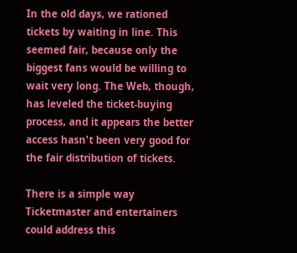In the old days, we rationed tickets by waiting in line. This seemed fair, because only the biggest fans would be willing to wait very long. The Web, though, has leveled the ticket-buying process, and it appears the better access hasn't been very good for the fair distribution of tickets.

There is a simple way Ticketmaster and entertainers could address this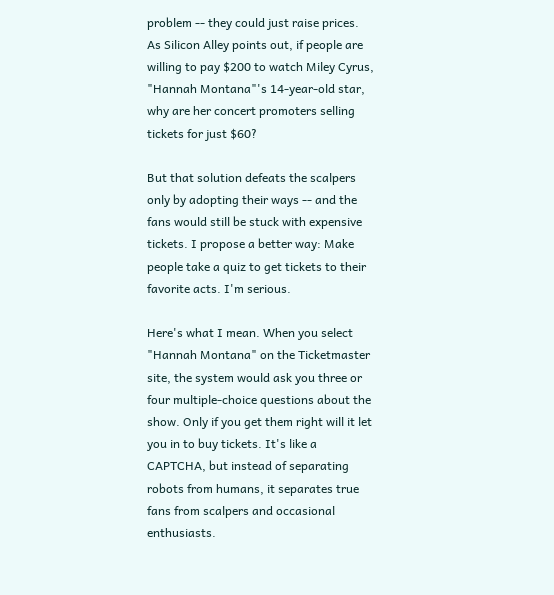problem -- they could just raise prices. As Silicon Alley points out, if people are willing to pay $200 to watch Miley Cyrus, "Hannah Montana"'s 14-year-old star, why are her concert promoters selling tickets for just $60?

But that solution defeats the scalpers only by adopting their ways -- and the fans would still be stuck with expensive tickets. I propose a better way: Make people take a quiz to get tickets to their favorite acts. I'm serious.

Here's what I mean. When you select "Hannah Montana" on the Ticketmaster site, the system would ask you three or four multiple-choice questions about the show. Only if you get them right will it let you in to buy tickets. It's like a CAPTCHA, but instead of separating robots from humans, it separates true fans from scalpers and occasional enthusiasts.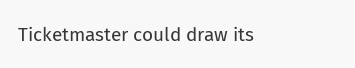Ticketmaster could draw its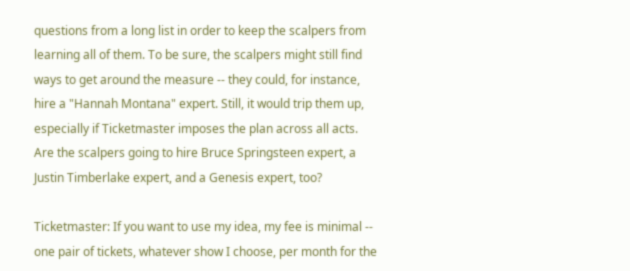questions from a long list in order to keep the scalpers from learning all of them. To be sure, the scalpers might still find ways to get around the measure -- they could, for instance, hire a "Hannah Montana" expert. Still, it would trip them up, especially if Ticketmaster imposes the plan across all acts. Are the scalpers going to hire Bruce Springsteen expert, a Justin Timberlake expert, and a Genesis expert, too?

Ticketmaster: If you want to use my idea, my fee is minimal -- one pair of tickets, whatever show I choose, per month for the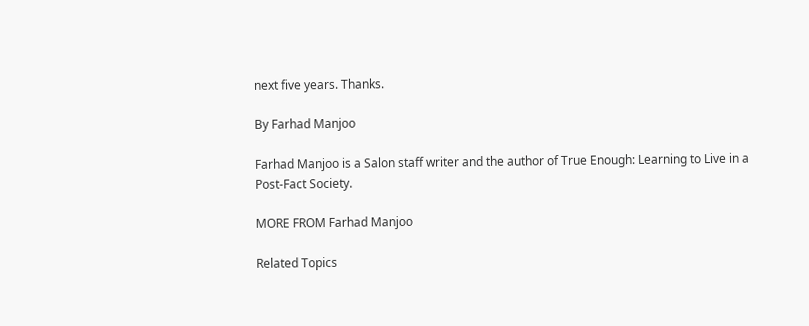next five years. Thanks.

By Farhad Manjoo

Farhad Manjoo is a Salon staff writer and the author of True Enough: Learning to Live in a Post-Fact Society.

MORE FROM Farhad Manjoo

Related Topics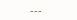---